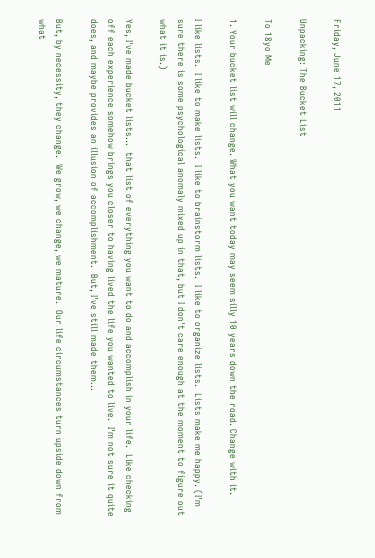Friday, June 17, 2011

Unpacking: The Bucket List

To 18yo Me

1. Your bucket list will change. What you want today may seem silly 10 years down the road. Change with it.

I like lists.  I like to make lists.  I like to brainstorm lists.  I like to organize lists.  Lists make me happy. (I'm sure there is some psychological anomaly mixed up in that, but I don't care enough at the moment to figure out what it is.)

Yes, I've made bucket lists...  that list of everything you want to do and accomplish in your life.  Like checking off each experience somehow brings you closer to having lived the life you wanted to live.  I'm not sure it quite does, and maybe provides an illusion of accomplishment.  But, I've still made them...

But, by necessity, they change.  We grow, we change, we mature.  Our life circumstances turn upside down from what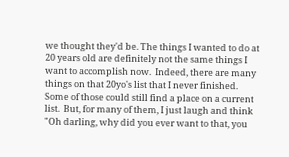we thought they'd be. The things I wanted to do at 20 years old are definitely not the same things I want to accomplish now.  Indeed, there are many things on that 20yo's list that I never finished.  Some of those could still find a place on a current list.  But, for many of them, I just laugh and think "Oh darling, why did you ever want to that, you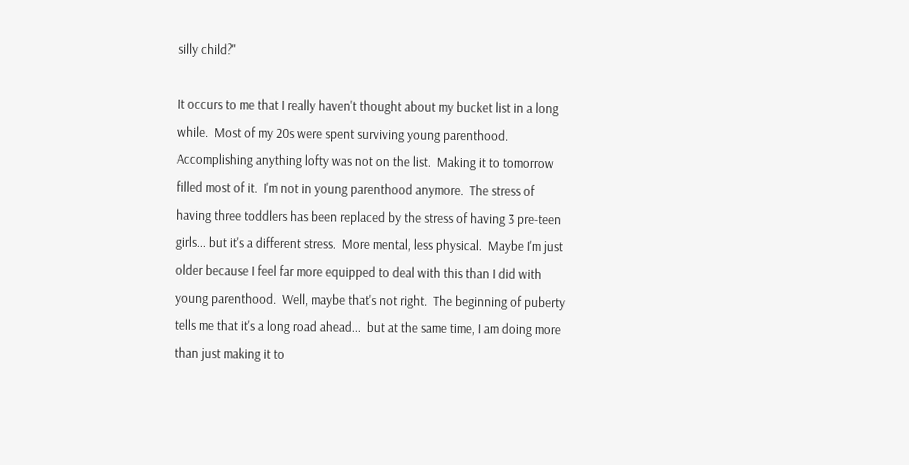silly child?"

It occurs to me that I really haven't thought about my bucket list in a long while.  Most of my 20s were spent surviving young parenthood.  Accomplishing anything lofty was not on the list.  Making it to tomorrow filled most of it.  I'm not in young parenthood anymore.  The stress of having three toddlers has been replaced by the stress of having 3 pre-teen girls... but it's a different stress.  More mental, less physical.  Maybe I'm just older because I feel far more equipped to deal with this than I did with young parenthood.  Well, maybe that's not right.  The beginning of puberty tells me that it's a long road ahead...  but at the same time, I am doing more than just making it to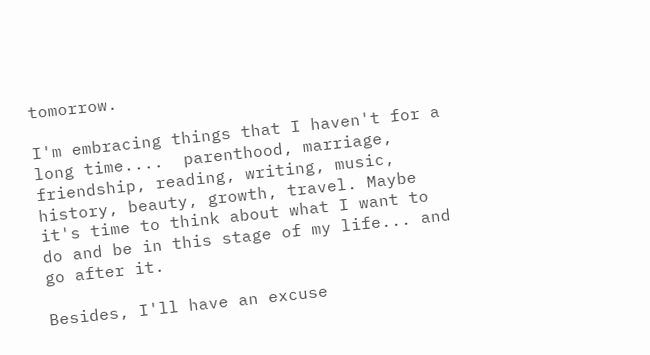tomorrow.

I'm embracing things that I haven't for a long time....  parenthood, marriage, friendship, reading, writing, music, history, beauty, growth, travel. Maybe it's time to think about what I want to do and be in this stage of my life... and go after it.

Besides, I'll have an excuse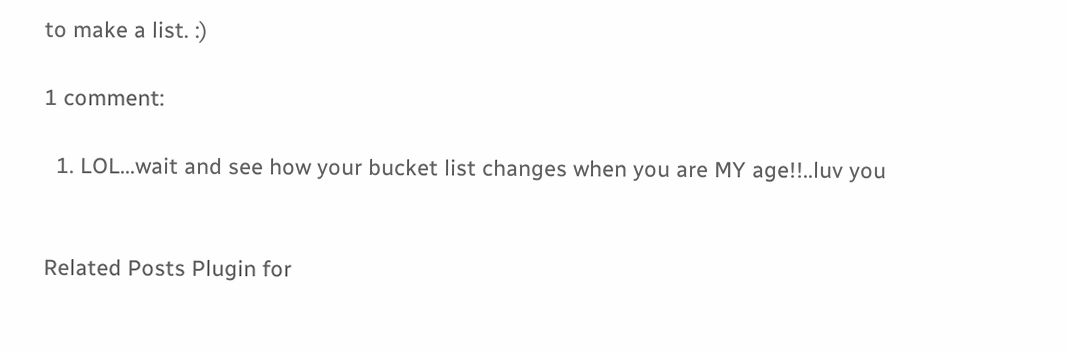to make a list. :)

1 comment:

  1. LOL...wait and see how your bucket list changes when you are MY age!!..luv you


Related Posts Plugin for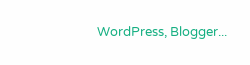WordPress, Blogger...